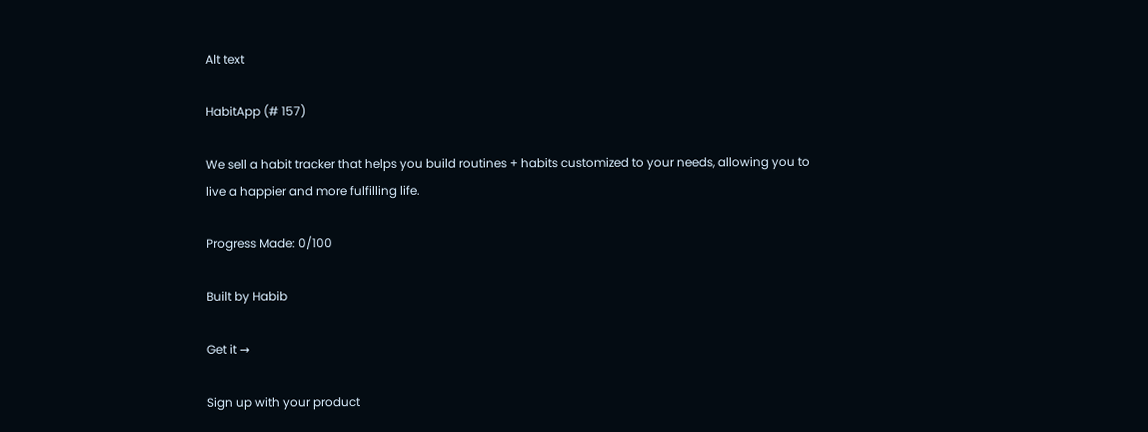Alt text

HabitApp (# 157)

We sell a habit tracker that helps you build routines + habits customized to your needs, allowing you to live a happier and more fulfilling life.

Progress Made: 0/100

Built by Habib

Get it →

Sign up with your product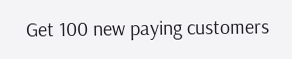Get 100 new paying customers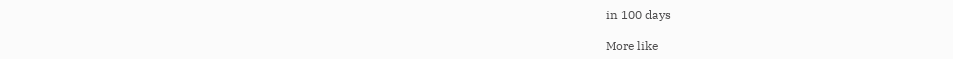in 100 days

More like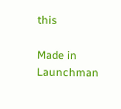this

Made in Launchman